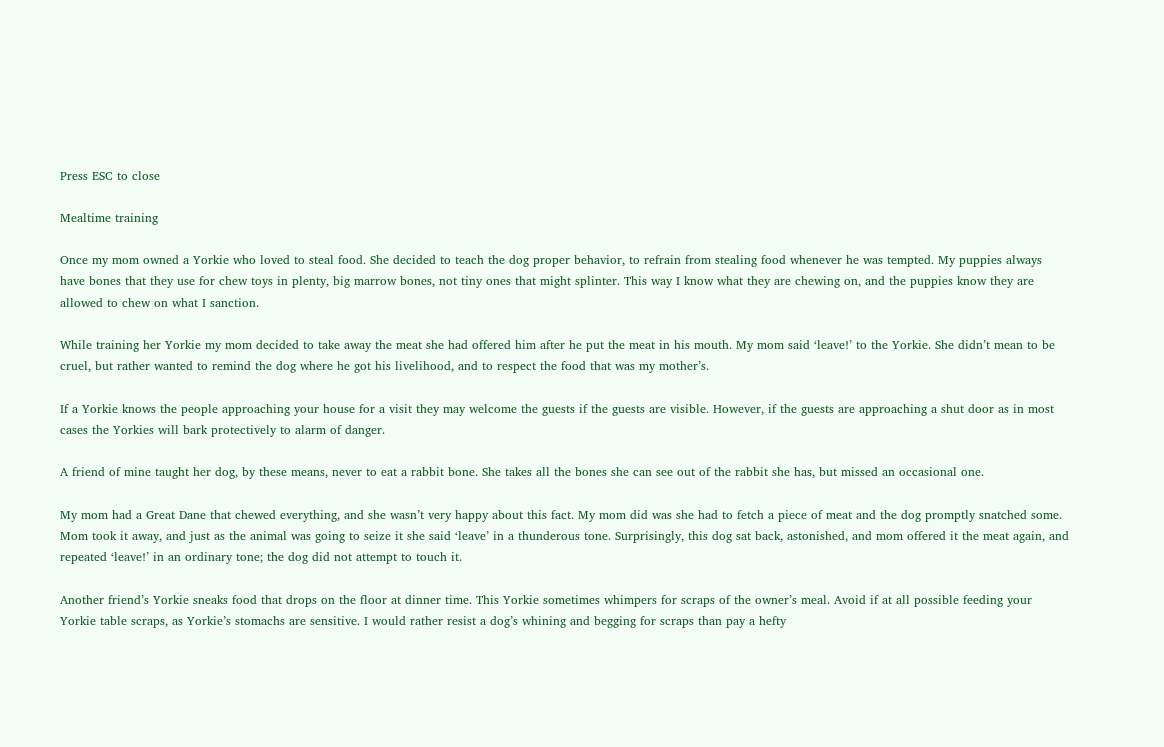Press ESC to close

Mealtime training

Once my mom owned a Yorkie who loved to steal food. She decided to teach the dog proper behavior, to refrain from stealing food whenever he was tempted. My puppies always have bones that they use for chew toys in plenty, big marrow bones, not tiny ones that might splinter. This way I know what they are chewing on, and the puppies know they are allowed to chew on what I sanction.

While training her Yorkie my mom decided to take away the meat she had offered him after he put the meat in his mouth. My mom said ‘leave!’ to the Yorkie. She didn’t mean to be cruel, but rather wanted to remind the dog where he got his livelihood, and to respect the food that was my mother’s.

If a Yorkie knows the people approaching your house for a visit they may welcome the guests if the guests are visible. However, if the guests are approaching a shut door as in most cases the Yorkies will bark protectively to alarm of danger.

A friend of mine taught her dog, by these means, never to eat a rabbit bone. She takes all the bones she can see out of the rabbit she has, but missed an occasional one.

My mom had a Great Dane that chewed everything, and she wasn’t very happy about this fact. My mom did was she had to fetch a piece of meat and the dog promptly snatched some. Mom took it away, and just as the animal was going to seize it she said ‘leave’ in a thunderous tone. Surprisingly, this dog sat back, astonished, and mom offered it the meat again, and repeated ‘leave!’ in an ordinary tone; the dog did not attempt to touch it.

Another friend’s Yorkie sneaks food that drops on the floor at dinner time. This Yorkie sometimes whimpers for scraps of the owner’s meal. Avoid if at all possible feeding your Yorkie table scraps, as Yorkie’s stomachs are sensitive. I would rather resist a dog’s whining and begging for scraps than pay a hefty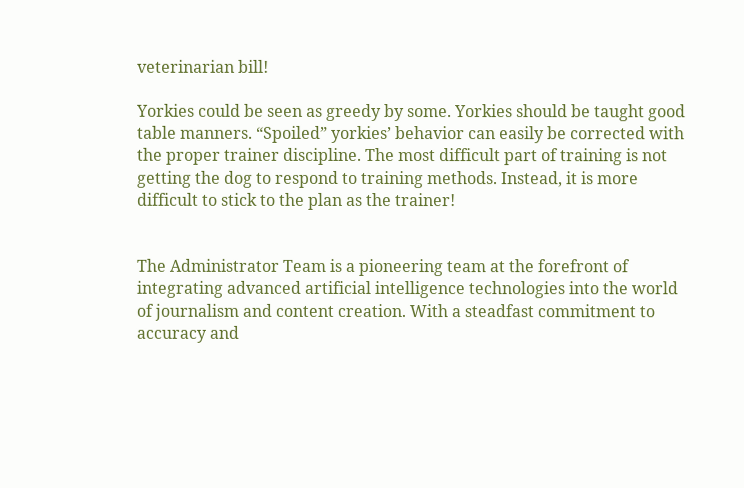veterinarian bill!

Yorkies could be seen as greedy by some. Yorkies should be taught good table manners. “Spoiled” yorkies’ behavior can easily be corrected with the proper trainer discipline. The most difficult part of training is not getting the dog to respond to training methods. Instead, it is more difficult to stick to the plan as the trainer!


The Administrator Team is a pioneering team at the forefront of integrating advanced artificial intelligence technologies into the world of journalism and content creation. With a steadfast commitment to accuracy and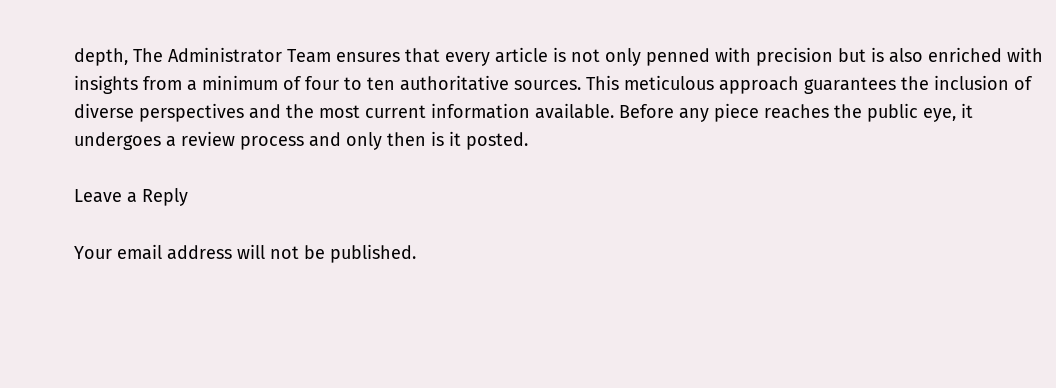depth, The Administrator Team ensures that every article is not only penned with precision but is also enriched with insights from a minimum of four to ten authoritative sources. This meticulous approach guarantees the inclusion of diverse perspectives and the most current information available. Before any piece reaches the public eye, it undergoes a review process and only then is it posted.

Leave a Reply

Your email address will not be published.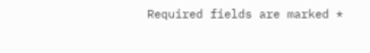Required fields are marked *